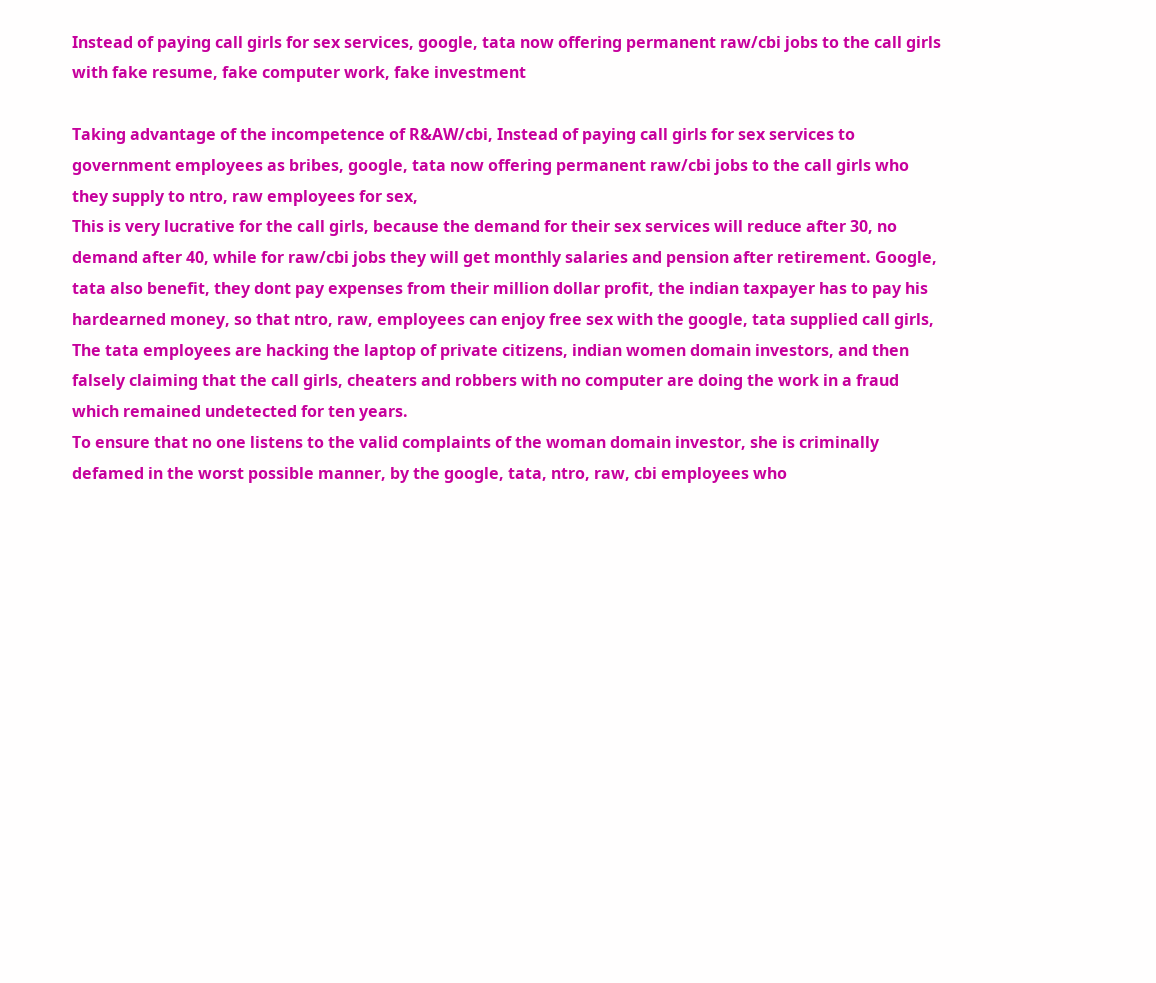Instead of paying call girls for sex services, google, tata now offering permanent raw/cbi jobs to the call girls with fake resume, fake computer work, fake investment

Taking advantage of the incompetence of R&AW/cbi, Instead of paying call girls for sex services to government employees as bribes, google, tata now offering permanent raw/cbi jobs to the call girls who they supply to ntro, raw employees for sex,
This is very lucrative for the call girls, because the demand for their sex services will reduce after 30, no demand after 40, while for raw/cbi jobs they will get monthly salaries and pension after retirement. Google, tata also benefit, they dont pay expenses from their million dollar profit, the indian taxpayer has to pay his hardearned money, so that ntro, raw, employees can enjoy free sex with the google, tata supplied call girls,
The tata employees are hacking the laptop of private citizens, indian women domain investors, and then falsely claiming that the call girls, cheaters and robbers with no computer are doing the work in a fraud which remained undetected for ten years.
To ensure that no one listens to the valid complaints of the woman domain investor, she is criminally defamed in the worst possible manner, by the google, tata, ntro, raw, cbi employees who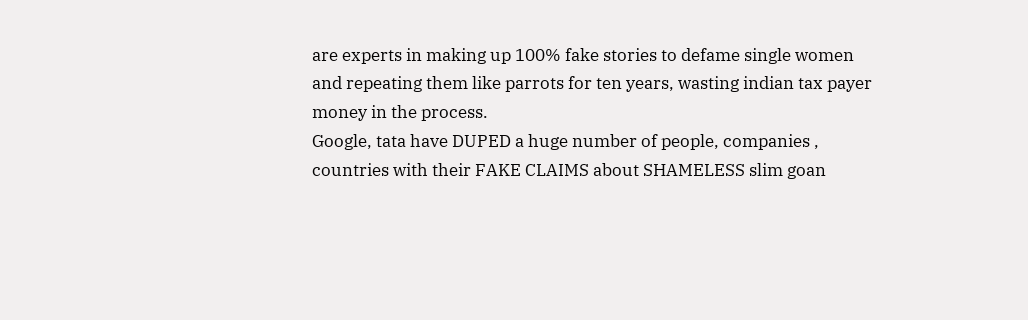are experts in making up 100% fake stories to defame single women and repeating them like parrots for ten years, wasting indian tax payer money in the process.
Google, tata have DUPED a huge number of people, companies , countries with their FAKE CLAIMS about SHAMELESS slim goan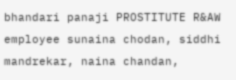bhandari panaji PROSTITUTE R&AW employee sunaina chodan, siddhi mandrekar, naina chandan,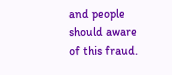and people should aware of this fraud.